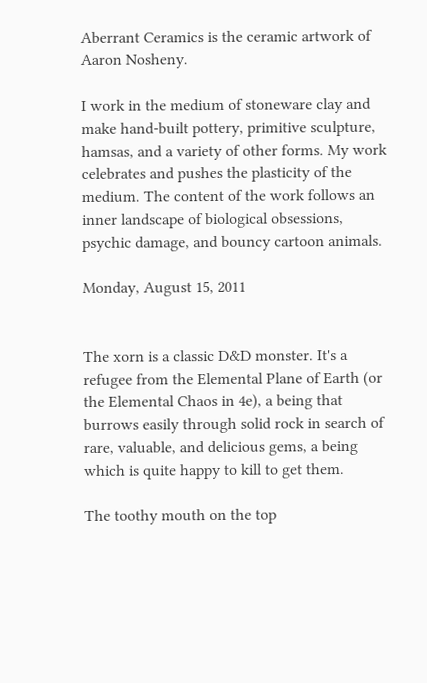Aberrant Ceramics is the ceramic artwork of Aaron Nosheny.

I work in the medium of stoneware clay and make hand-built pottery, primitive sculpture, hamsas, and a variety of other forms. My work celebrates and pushes the plasticity of the medium. The content of the work follows an inner landscape of biological obsessions, psychic damage, and bouncy cartoon animals.

Monday, August 15, 2011


The xorn is a classic D&D monster. It's a refugee from the Elemental Plane of Earth (or the Elemental Chaos in 4e), a being that burrows easily through solid rock in search of rare, valuable, and delicious gems, a being which is quite happy to kill to get them.

The toothy mouth on the top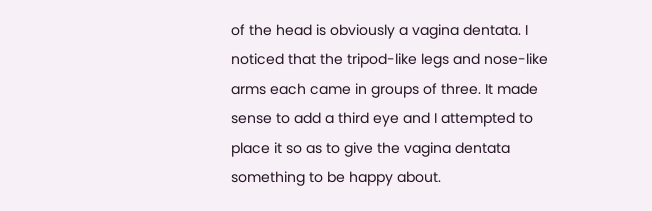of the head is obviously a vagina dentata. I noticed that the tripod-like legs and nose-like arms each came in groups of three. It made sense to add a third eye and I attempted to place it so as to give the vagina dentata something to be happy about.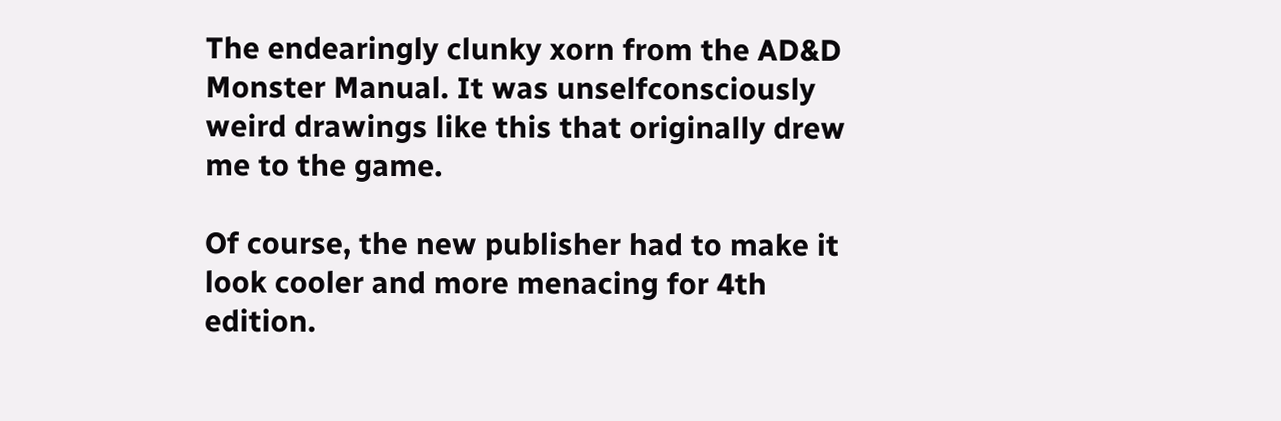The endearingly clunky xorn from the AD&D Monster Manual. It was unselfconsciously weird drawings like this that originally drew me to the game.

Of course, the new publisher had to make it look cooler and more menacing for 4th edition.